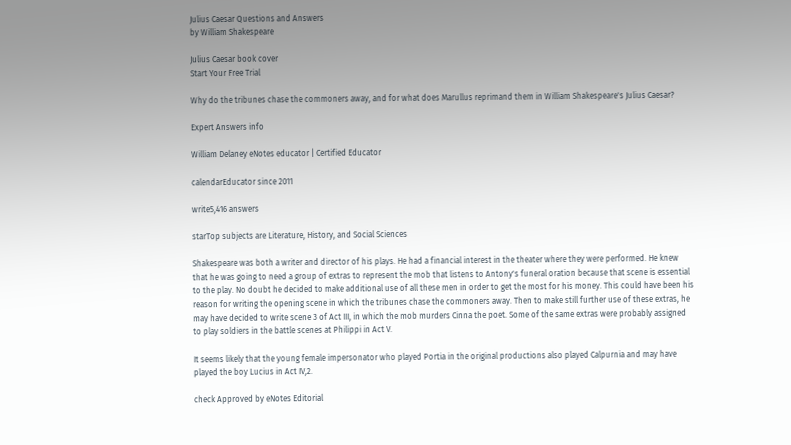Julius Caesar Questions and Answers
by William Shakespeare

Julius Caesar book cover
Start Your Free Trial

Why do the tribunes chase the commoners away, and for what does Marullus reprimand them in William Shakespeare's Julius Caesar?

Expert Answers info

William Delaney eNotes educator | Certified Educator

calendarEducator since 2011

write5,416 answers

starTop subjects are Literature, History, and Social Sciences

Shakespeare was both a writer and director of his plays. He had a financial interest in the theater where they were performed. He knew that he was going to need a group of extras to represent the mob that listens to Antony's funeral oration because that scene is essential to the play. No doubt he decided to make additional use of all these men in order to get the most for his money. This could have been his reason for writing the opening scene in which the tribunes chase the commoners away. Then to make still further use of these extras, he may have decided to write scene 3 of Act III, in which the mob murders Cinna the poet. Some of the same extras were probably assigned to play soldiers in the battle scenes at Philippi in Act V.

It seems likely that the young female impersonator who played Portia in the original productions also played Calpurnia and may have played the boy Lucius in Act IV,2.

check Approved by eNotes Editorial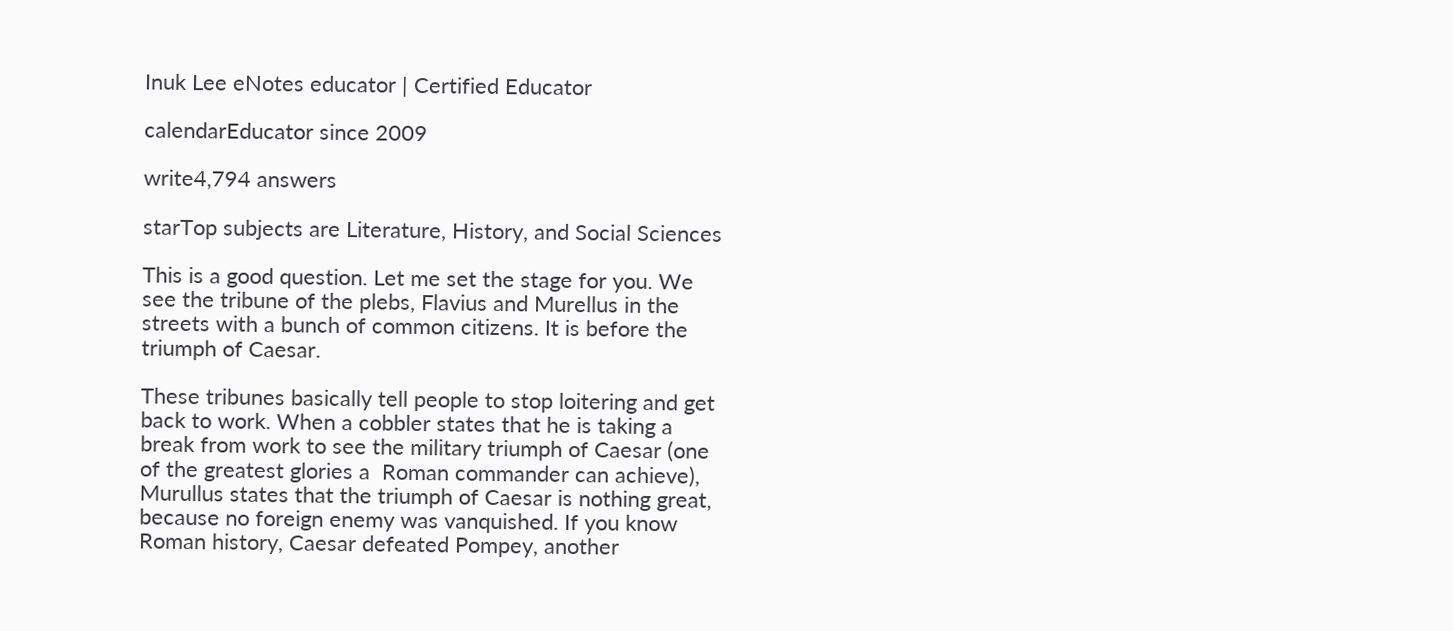Inuk Lee eNotes educator | Certified Educator

calendarEducator since 2009

write4,794 answers

starTop subjects are Literature, History, and Social Sciences

This is a good question. Let me set the stage for you. We see the tribune of the plebs, Flavius and Murellus in the streets with a bunch of common citizens. It is before the triumph of Caesar.

These tribunes basically tell people to stop loitering and get back to work. When a cobbler states that he is taking a break from work to see the military triumph of Caesar (one of the greatest glories a  Roman commander can achieve), Murullus states that the triumph of Caesar is nothing great, because no foreign enemy was vanquished. If you know Roman history, Caesar defeated Pompey, another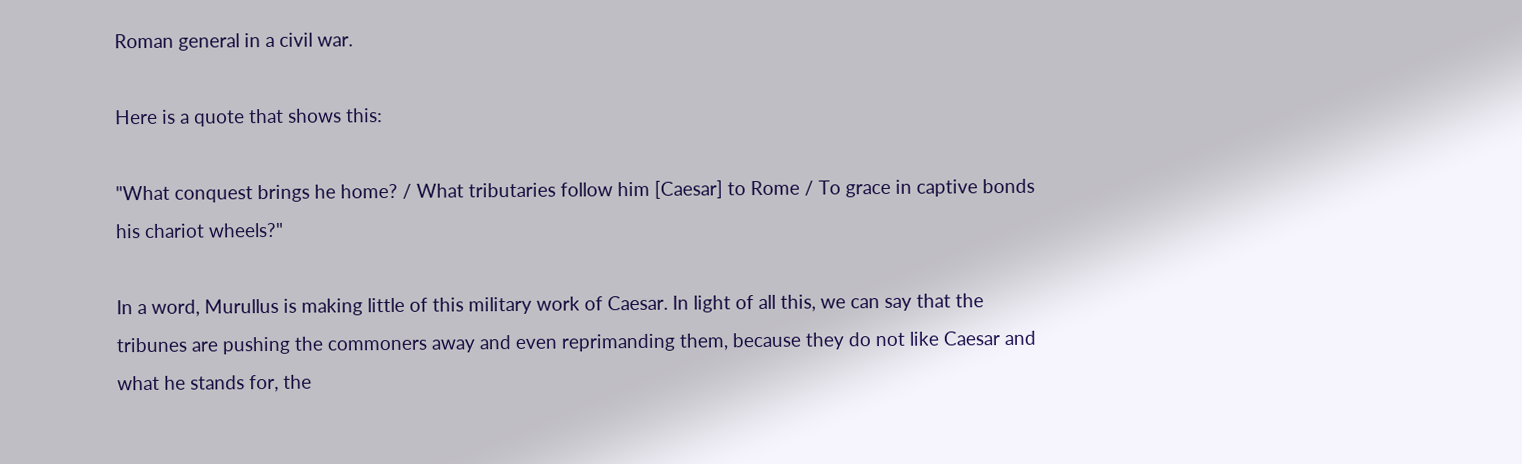Roman general in a civil war.

Here is a quote that shows this:

"What conquest brings he home? / What tributaries follow him [Caesar] to Rome / To grace in captive bonds his chariot wheels?"

In a word, Murullus is making little of this military work of Caesar. In light of all this, we can say that the tribunes are pushing the commoners away and even reprimanding them, because they do not like Caesar and what he stands for, the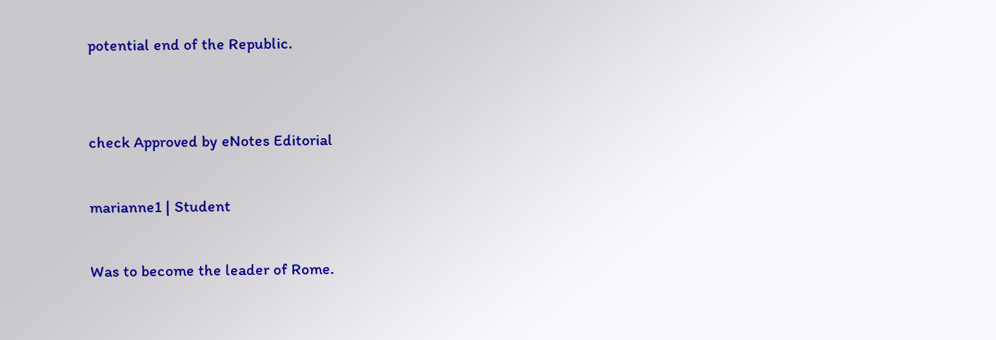potential end of the Republic.


check Approved by eNotes Editorial

marianne1 | Student

Was to become the leader of Rome.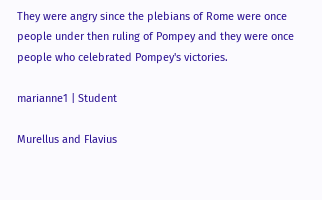They were angry since the plebians of Rome were once people under then ruling of Pompey and they were once people who celebrated Pompey's victories.

marianne1 | Student

Murellus and Flavius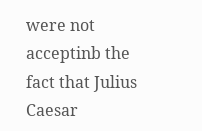were not acceptinb the fact that Julius Caesar